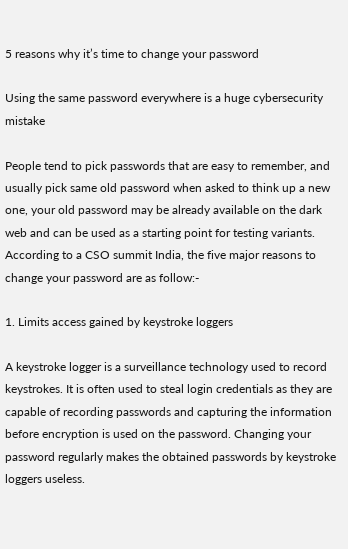5 reasons why it’s time to change your password

Using the same password everywhere is a huge cybersecurity mistake

People tend to pick passwords that are easy to remember, and usually pick same old password when asked to think up a new one, your old password may be already available on the dark web and can be used as a starting point for testing variants. According to a CSO summit India, the five major reasons to change your password are as follow:-

1. Limits access gained by keystroke loggers

A keystroke logger is a surveillance technology used to record keystrokes. It is often used to steal login credentials as they are capable of recording passwords and capturing the information before encryption is used on the password. Changing your password regularly makes the obtained passwords by keystroke loggers useless.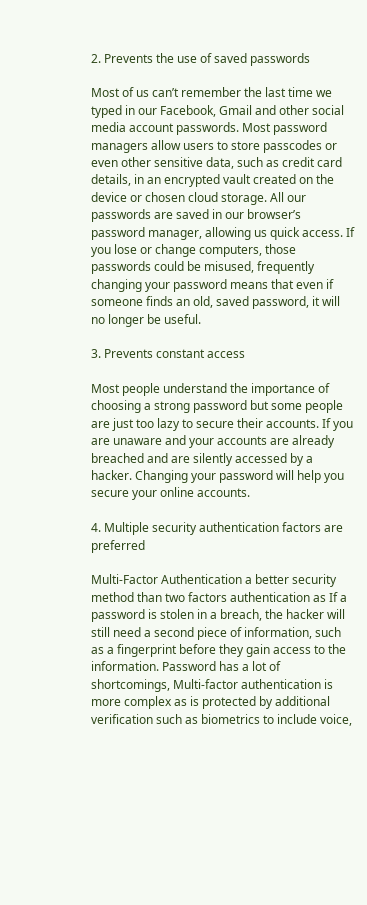2. Prevents the use of saved passwords

Most of us can’t remember the last time we typed in our Facebook, Gmail and other social media account passwords. Most password managers allow users to store passcodes or even other sensitive data, such as credit card details, in an encrypted vault created on the device or chosen cloud storage. All our passwords are saved in our browser’s password manager, allowing us quick access. If you lose or change computers, those passwords could be misused, frequently changing your password means that even if someone finds an old, saved password, it will no longer be useful.

3. Prevents constant access

Most people understand the importance of choosing a strong password but some people are just too lazy to secure their accounts. If you are unaware and your accounts are already breached and are silently accessed by a hacker. Changing your password will help you secure your online accounts.

4. Multiple security authentication factors are preferred

Multi-Factor Authentication a better security method than two factors authentication as If a password is stolen in a breach, the hacker will still need a second piece of information, such as a fingerprint before they gain access to the information. Password has a lot of shortcomings, Multi-factor authentication is more complex as is protected by additional verification such as biometrics to include voice,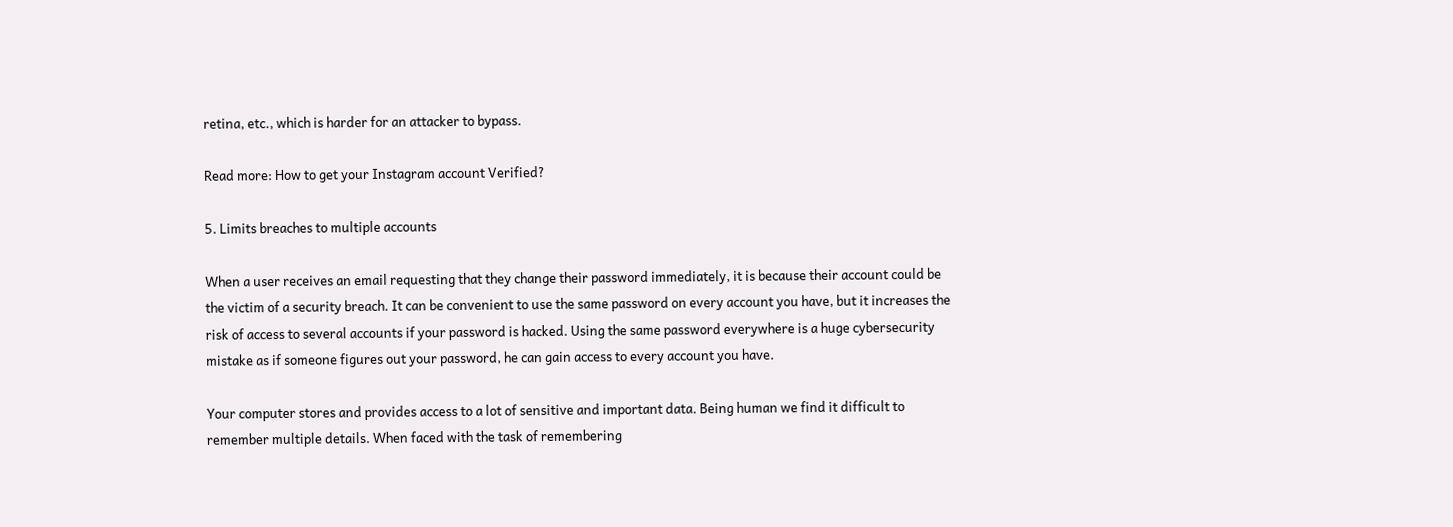retina, etc., which is harder for an attacker to bypass.

Read more: How to get your Instagram account Verified?

5. Limits breaches to multiple accounts

When a user receives an email requesting that they change their password immediately, it is because their account could be the victim of a security breach. It can be convenient to use the same password on every account you have, but it increases the risk of access to several accounts if your password is hacked. Using the same password everywhere is a huge cybersecurity mistake as if someone figures out your password, he can gain access to every account you have.

Your computer stores and provides access to a lot of sensitive and important data. Being human we find it difficult to remember multiple details. When faced with the task of remembering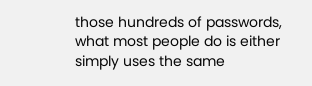those hundreds of passwords, what most people do is either simply uses the same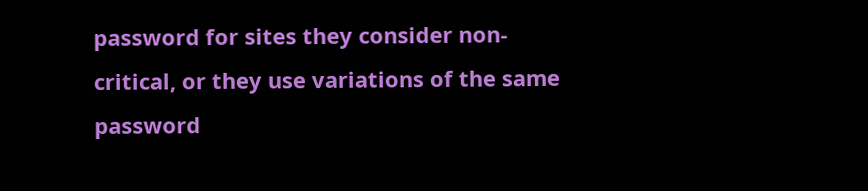password for sites they consider non-critical, or they use variations of the same password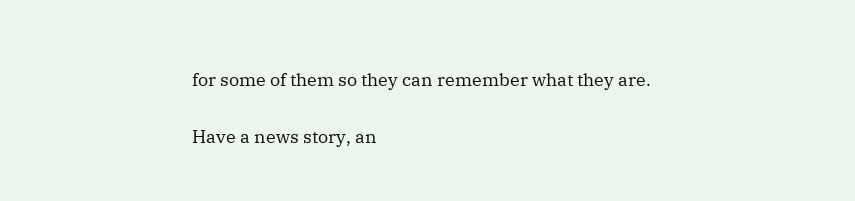for some of them so they can remember what they are.

Have a news story, an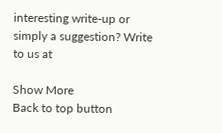interesting write-up or simply a suggestion? Write to us at

Show More
Back to top button